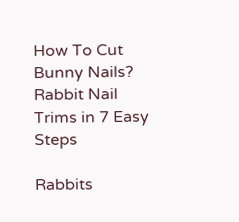How To Cut Bunny Nails? Rabbit Nail Trims in 7 Easy Steps

Rabbits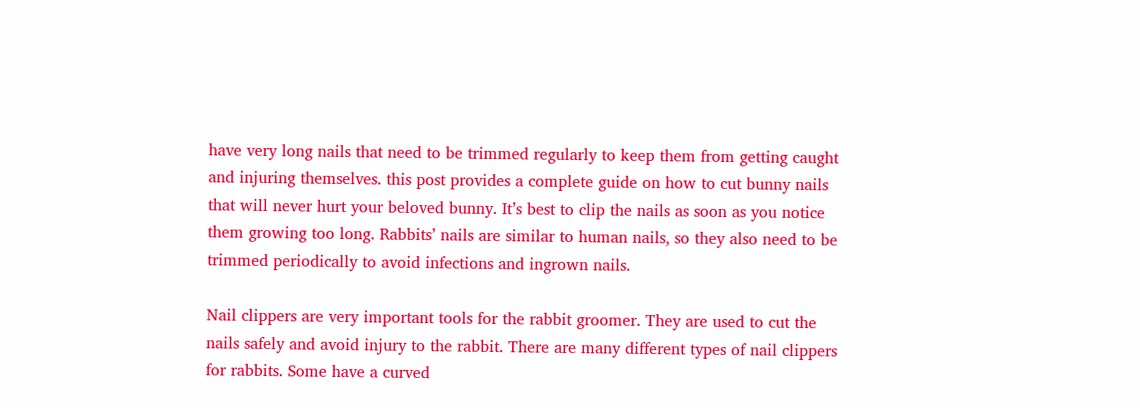have very long nails that need to be trimmed regularly to keep them from getting caught and injuring themselves. this post provides a complete guide on how to cut bunny nails that will never hurt your beloved bunny. It’s best to clip the nails as soon as you notice them growing too long. Rabbits’ nails are similar to human nails, so they also need to be trimmed periodically to avoid infections and ingrown nails.

Nail clippers are very important tools for the rabbit groomer. They are used to cut the nails safely and avoid injury to the rabbit. There are many different types of nail clippers for rabbits. Some have a curved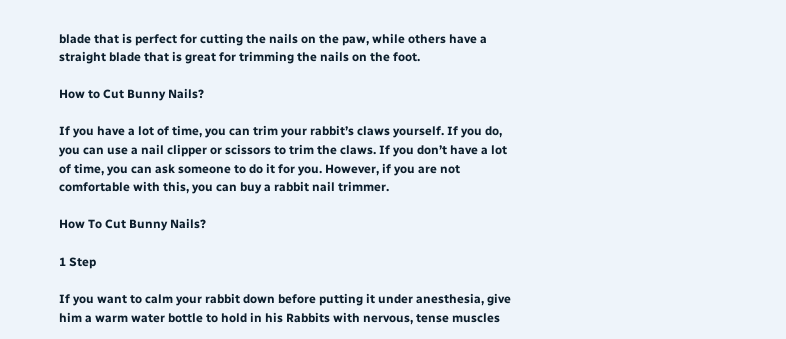blade that is perfect for cutting the nails on the paw, while others have a straight blade that is great for trimming the nails on the foot.

How to Cut Bunny Nails?

If you have a lot of time, you can trim your rabbit’s claws yourself. If you do, you can use a nail clipper or scissors to trim the claws. If you don’t have a lot of time, you can ask someone to do it for you. However, if you are not comfortable with this, you can buy a rabbit nail trimmer.

How To Cut Bunny Nails?

1 Step

If you want to calm your rabbit down before putting it under anesthesia, give him a warm water bottle to hold in his Rabbits with nervous, tense muscles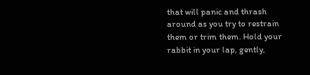that will panic and thrash around as you try to restrain them or trim them. Hold your rabbit in your lap, gently,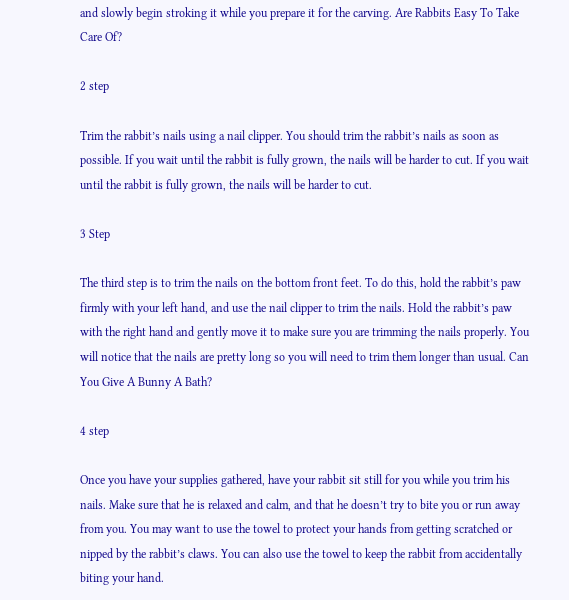and slowly begin stroking it while you prepare it for the carving. Are Rabbits Easy To Take Care Of?

2 step

Trim the rabbit’s nails using a nail clipper. You should trim the rabbit’s nails as soon as possible. If you wait until the rabbit is fully grown, the nails will be harder to cut. If you wait until the rabbit is fully grown, the nails will be harder to cut.

3 Step

The third step is to trim the nails on the bottom front feet. To do this, hold the rabbit’s paw firmly with your left hand, and use the nail clipper to trim the nails. Hold the rabbit’s paw with the right hand and gently move it to make sure you are trimming the nails properly. You will notice that the nails are pretty long so you will need to trim them longer than usual. Can You Give A Bunny A Bath?

4 step

Once you have your supplies gathered, have your rabbit sit still for you while you trim his nails. Make sure that he is relaxed and calm, and that he doesn’t try to bite you or run away from you. You may want to use the towel to protect your hands from getting scratched or nipped by the rabbit’s claws. You can also use the towel to keep the rabbit from accidentally biting your hand.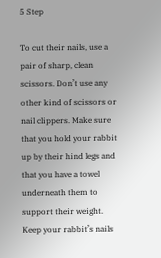5 Step

To cut their nails, use a pair of sharp, clean scissors. Don’t use any other kind of scissors or nail clippers. Make sure that you hold your rabbit up by their hind legs and that you have a towel underneath them to support their weight. Keep your rabbit’s nails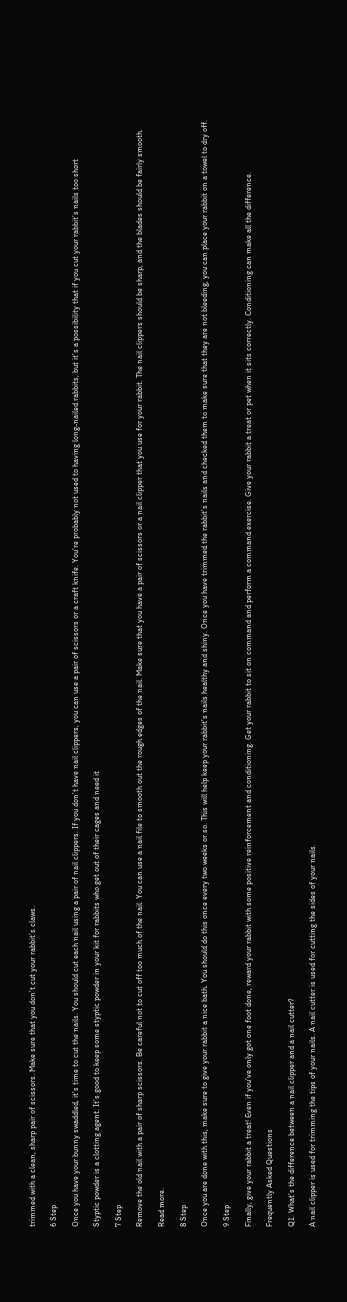trimmed with a clean, sharp pair of scissors. Make sure that you don’t cut your rabbit’s claws.

6 Step

Once you have your bunny swaddled, it’s time to cut the nails. You should cut each nail using a pair of nail clippers. If you don’t have nail clippers, you can use a pair of scissors or a craft knife. You’re probably not used to having long-nailed rabbits, but it’s a possibility that if you cut your rabbit’s nails too short

Styptic powder is a clotting agent. It’s good to keep some styptic powder in your kit for rabbits who get out of their cages and need it

7 Step

Remove the old nail with a pair of sharp scissors. Be careful not to cut off too much of the nail. You can use a nail file to smooth out the rough edges of the nail. Make sure that you have a pair of scissors or a nail clipper that you use for your rabbit. The nail clippers should be sharp, and the blades should be fairly smooth.

Read more.

8 Step

Once you are done with this, make sure to give your rabbit a nice bath. You should do this once every two weeks or so. This will help keep your rabbit’s nails healthy and shiny. Once you have trimmed the rabbit’s nails and checked them to make sure that they are not bleeding, you can place your rabbit on a towel to dry off.

9 Step

Finally, give your rabbit a treat! Even if you’ve only got one foot done, reward your rabbit with some positive reinforcement and conditioning. Get your rabbit to sit on command and perform a command exercise. Give your rabbit a treat or pet when it sits correctly. Conditioning can make all the difference.

Frequently Asked Questions

Q1. What’s the difference between a nail clipper and a nail cutter?

A nail clipper is used for trimming the tips of your nails. A nail cutter is used for cutting the sides of your nails.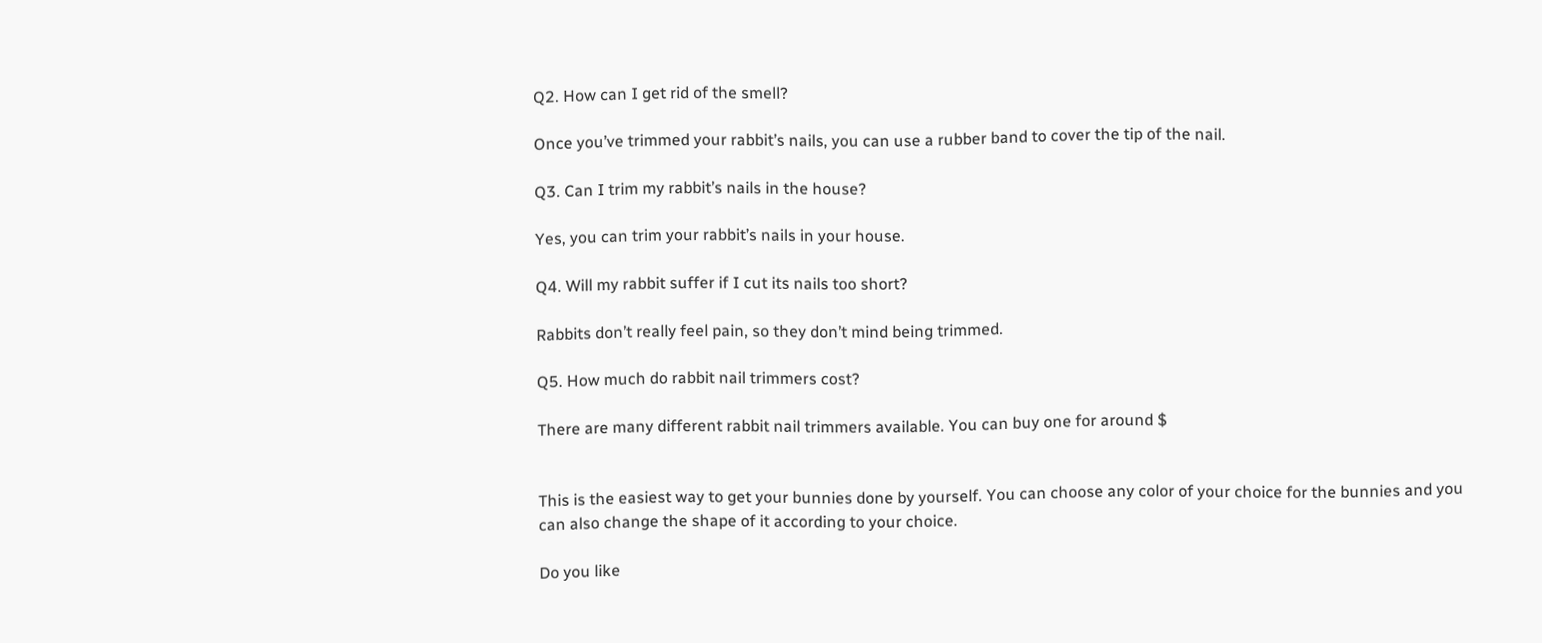Q2. How can I get rid of the smell?

Once you’ve trimmed your rabbit’s nails, you can use a rubber band to cover the tip of the nail.

Q3. Can I trim my rabbit’s nails in the house?

Yes, you can trim your rabbit’s nails in your house.

Q4. Will my rabbit suffer if I cut its nails too short?

Rabbits don’t really feel pain, so they don’t mind being trimmed.

Q5. How much do rabbit nail trimmers cost?

There are many different rabbit nail trimmers available. You can buy one for around $


This is the easiest way to get your bunnies done by yourself. You can choose any color of your choice for the bunnies and you can also change the shape of it according to your choice.

Do you like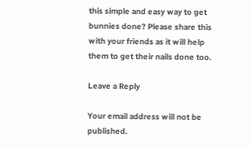this simple and easy way to get bunnies done? Please share this with your friends as it will help them to get their nails done too.

Leave a Reply

Your email address will not be published.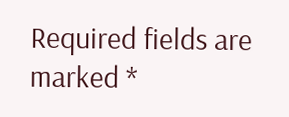Required fields are marked *